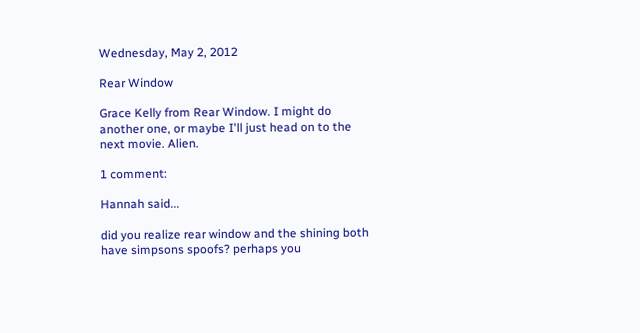Wednesday, May 2, 2012

Rear Window

Grace Kelly from Rear Window. I might do another one, or maybe I'll just head on to the next movie. Alien.

1 comment:

Hannah said...

did you realize rear window and the shining both have simpsons spoofs? perhaps you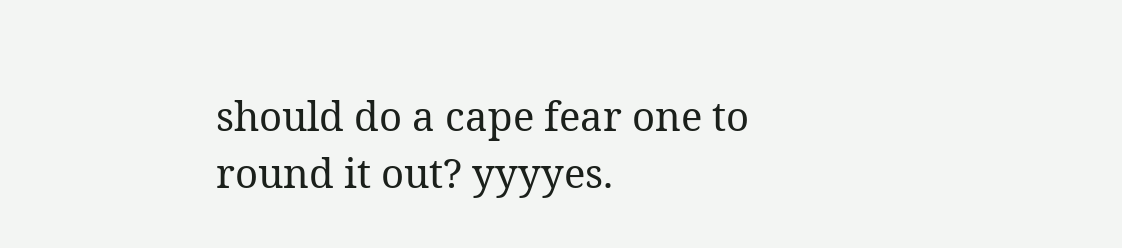should do a cape fear one to round it out? yyyyes.